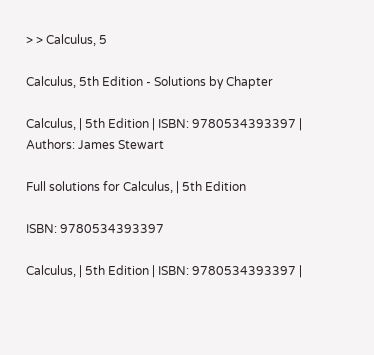> > Calculus, 5

Calculus, 5th Edition - Solutions by Chapter

Calculus, | 5th Edition | ISBN: 9780534393397 | Authors: James Stewart

Full solutions for Calculus, | 5th Edition

ISBN: 9780534393397

Calculus, | 5th Edition | ISBN: 9780534393397 |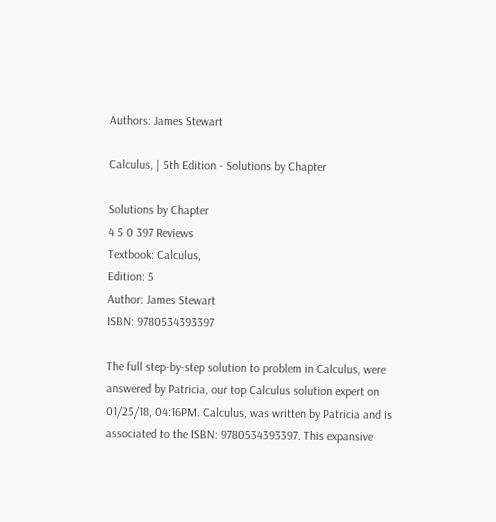Authors: James Stewart

Calculus, | 5th Edition - Solutions by Chapter

Solutions by Chapter
4 5 0 397 Reviews
Textbook: Calculus,
Edition: 5
Author: James Stewart
ISBN: 9780534393397

The full step-by-step solution to problem in Calculus, were answered by Patricia, our top Calculus solution expert on 01/25/18, 04:16PM. Calculus, was written by Patricia and is associated to the ISBN: 9780534393397. This expansive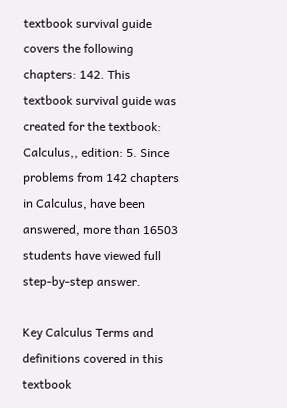textbook survival guide covers the following chapters: 142. This textbook survival guide was created for the textbook: Calculus,, edition: 5. Since problems from 142 chapters in Calculus, have been answered, more than 16503 students have viewed full step-by-step answer.

Key Calculus Terms and definitions covered in this textbook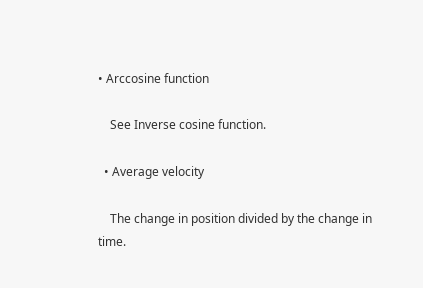• Arccosine function

    See Inverse cosine function.

  • Average velocity

    The change in position divided by the change in time.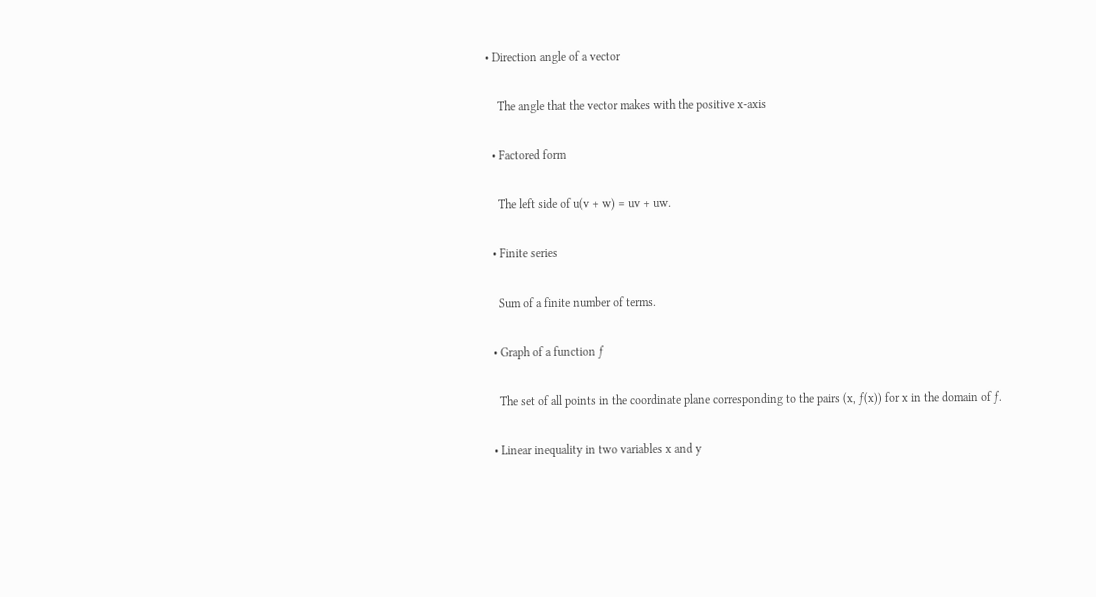• Direction angle of a vector

    The angle that the vector makes with the positive x-axis

  • Factored form

    The left side of u(v + w) = uv + uw.

  • Finite series

    Sum of a finite number of terms.

  • Graph of a function ƒ

    The set of all points in the coordinate plane corresponding to the pairs (x, ƒ(x)) for x in the domain of ƒ.

  • Linear inequality in two variables x and y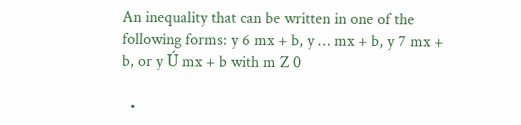An inequality that can be written in one of the following forms: y 6 mx + b, y … mx + b, y 7 mx + b, or y Ú mx + b with m Z 0

  •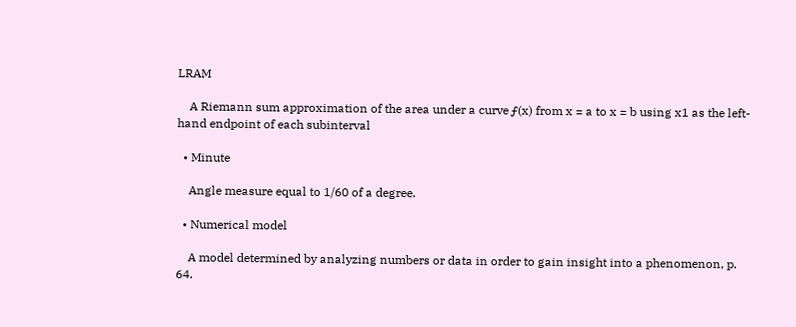LRAM

    A Riemann sum approximation of the area under a curve ƒ(x) from x = a to x = b using x1 as the left-hand endpoint of each subinterval

  • Minute

    Angle measure equal to 1/60 of a degree.

  • Numerical model

    A model determined by analyzing numbers or data in order to gain insight into a phenomenon, p. 64.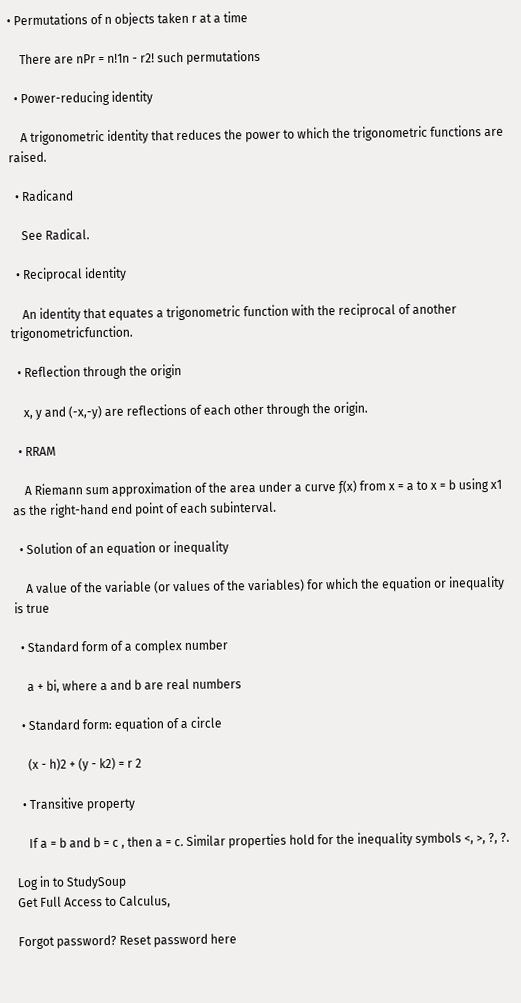• Permutations of n objects taken r at a time

    There are nPr = n!1n - r2! such permutations

  • Power-reducing identity

    A trigonometric identity that reduces the power to which the trigonometric functions are raised.

  • Radicand

    See Radical.

  • Reciprocal identity

    An identity that equates a trigonometric function with the reciprocal of another trigonometricfunction.

  • Reflection through the origin

    x, y and (-x,-y) are reflections of each other through the origin.

  • RRAM

    A Riemann sum approximation of the area under a curve ƒ(x) from x = a to x = b using x1 as the right-hand end point of each subinterval.

  • Solution of an equation or inequality

    A value of the variable (or values of the variables) for which the equation or inequality is true

  • Standard form of a complex number

    a + bi, where a and b are real numbers

  • Standard form: equation of a circle

    (x - h)2 + (y - k2) = r 2

  • Transitive property

    If a = b and b = c , then a = c. Similar properties hold for the inequality symbols <, >, ?, ?.

Log in to StudySoup
Get Full Access to Calculus,

Forgot password? Reset password here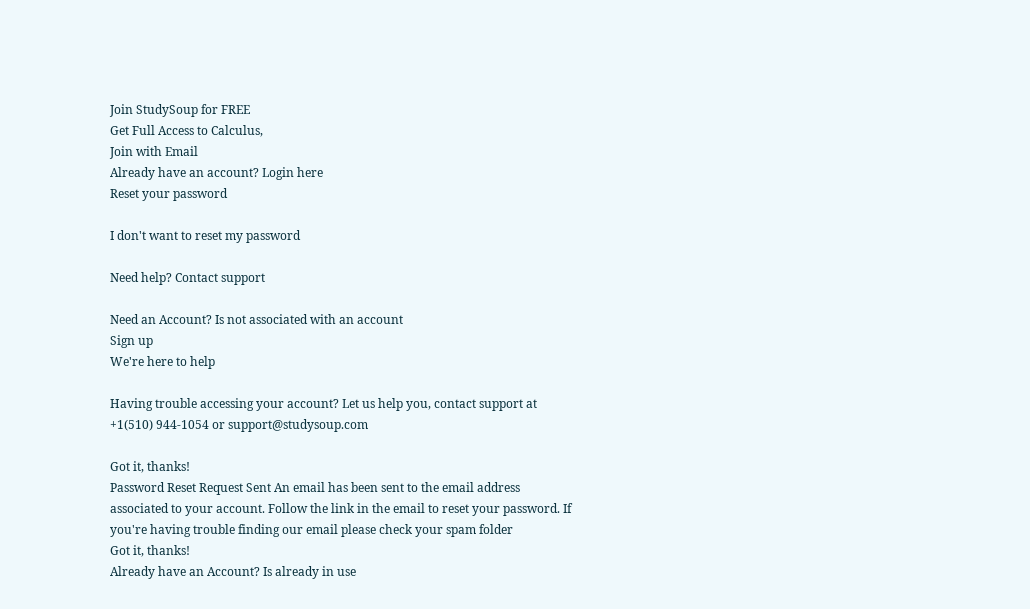Join StudySoup for FREE
Get Full Access to Calculus,
Join with Email
Already have an account? Login here
Reset your password

I don't want to reset my password

Need help? Contact support

Need an Account? Is not associated with an account
Sign up
We're here to help

Having trouble accessing your account? Let us help you, contact support at +1(510) 944-1054 or support@studysoup.com

Got it, thanks!
Password Reset Request Sent An email has been sent to the email address associated to your account. Follow the link in the email to reset your password. If you're having trouble finding our email please check your spam folder
Got it, thanks!
Already have an Account? Is already in use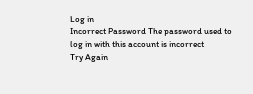Log in
Incorrect Password The password used to log in with this account is incorrect
Try Again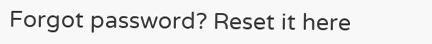Forgot password? Reset it here